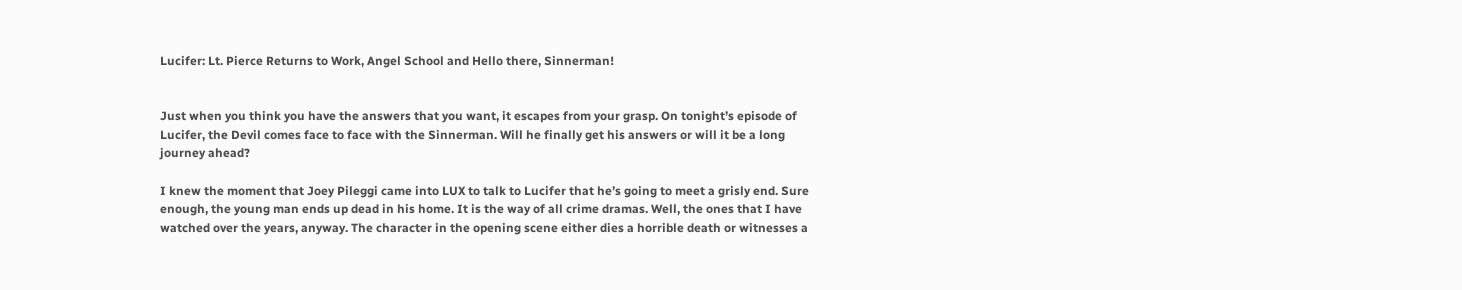Lucifer: Lt. Pierce Returns to Work, Angel School and Hello there, Sinnerman!


Just when you think you have the answers that you want, it escapes from your grasp. On tonight’s episode of Lucifer, the Devil comes face to face with the Sinnerman. Will he finally get his answers or will it be a long journey ahead?

I knew the moment that Joey Pileggi came into LUX to talk to Lucifer that he’s going to meet a grisly end. Sure enough, the young man ends up dead in his home. It is the way of all crime dramas. Well, the ones that I have watched over the years, anyway. The character in the opening scene either dies a horrible death or witnesses a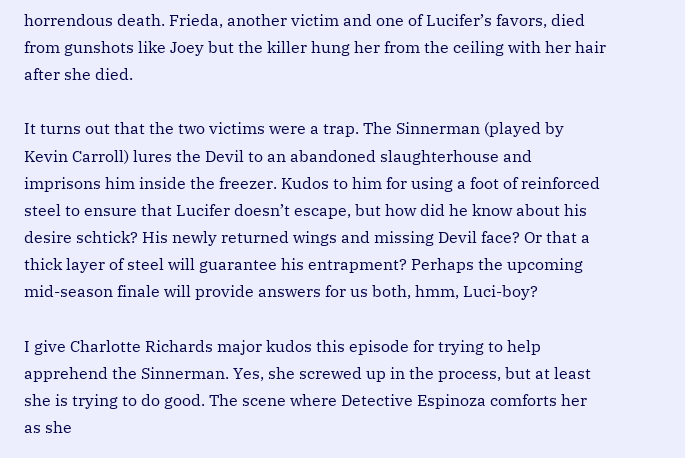horrendous death. Frieda, another victim and one of Lucifer’s favors, died from gunshots like Joey but the killer hung her from the ceiling with her hair after she died.

It turns out that the two victims were a trap. The Sinnerman (played by Kevin Carroll) lures the Devil to an abandoned slaughterhouse and imprisons him inside the freezer. Kudos to him for using a foot of reinforced steel to ensure that Lucifer doesn’t escape, but how did he know about his desire schtick? His newly returned wings and missing Devil face? Or that a thick layer of steel will guarantee his entrapment? Perhaps the upcoming mid-season finale will provide answers for us both, hmm, Luci-boy?

I give Charlotte Richards major kudos this episode for trying to help apprehend the Sinnerman. Yes, she screwed up in the process, but at least she is trying to do good. The scene where Detective Espinoza comforts her as she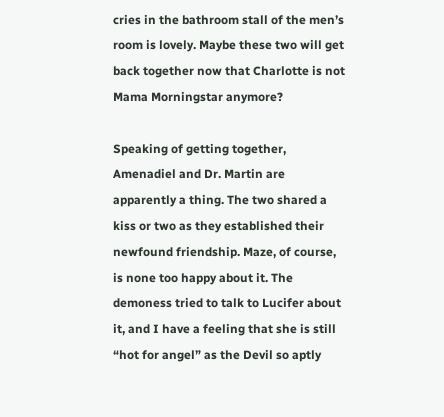cries in the bathroom stall of the men’s room is lovely. Maybe these two will get back together now that Charlotte is not Mama Morningstar anymore?

Speaking of getting together, Amenadiel and Dr. Martin are apparently a thing. The two shared a kiss or two as they established their newfound friendship. Maze, of course, is none too happy about it. The demoness tried to talk to Lucifer about it, and I have a feeling that she is still “hot for angel” as the Devil so aptly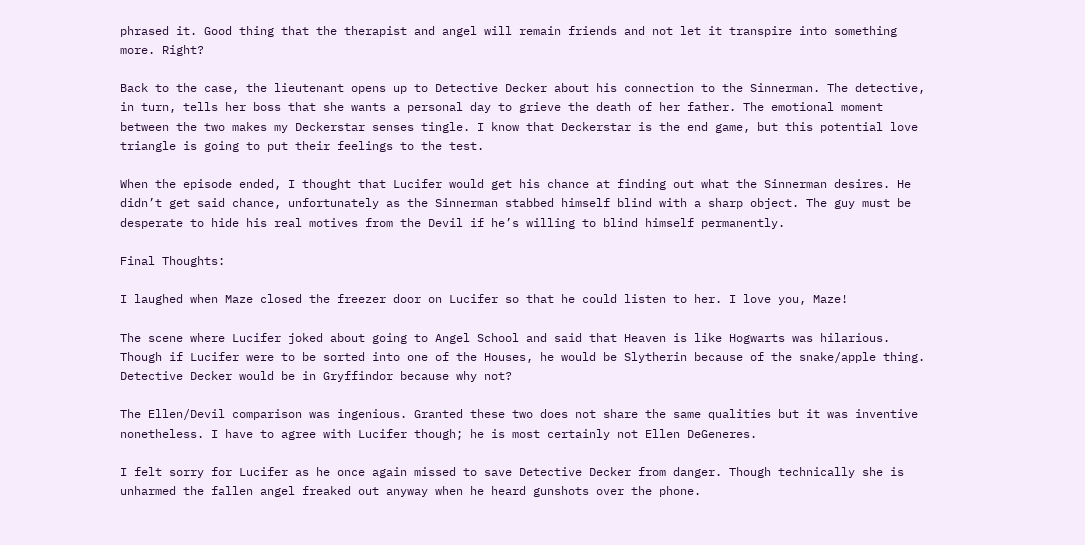phrased it. Good thing that the therapist and angel will remain friends and not let it transpire into something more. Right?

Back to the case, the lieutenant opens up to Detective Decker about his connection to the Sinnerman. The detective, in turn, tells her boss that she wants a personal day to grieve the death of her father. The emotional moment between the two makes my Deckerstar senses tingle. I know that Deckerstar is the end game, but this potential love triangle is going to put their feelings to the test.

When the episode ended, I thought that Lucifer would get his chance at finding out what the Sinnerman desires. He didn’t get said chance, unfortunately as the Sinnerman stabbed himself blind with a sharp object. The guy must be desperate to hide his real motives from the Devil if he’s willing to blind himself permanently.

Final Thoughts:

I laughed when Maze closed the freezer door on Lucifer so that he could listen to her. I love you, Maze!

The scene where Lucifer joked about going to Angel School and said that Heaven is like Hogwarts was hilarious. Though if Lucifer were to be sorted into one of the Houses, he would be Slytherin because of the snake/apple thing. Detective Decker would be in Gryffindor because why not?

The Ellen/Devil comparison was ingenious. Granted these two does not share the same qualities but it was inventive nonetheless. I have to agree with Lucifer though; he is most certainly not Ellen DeGeneres.

I felt sorry for Lucifer as he once again missed to save Detective Decker from danger. Though technically she is unharmed the fallen angel freaked out anyway when he heard gunshots over the phone.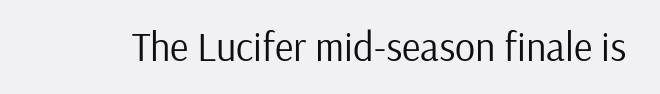The Lucifer mid-season finale is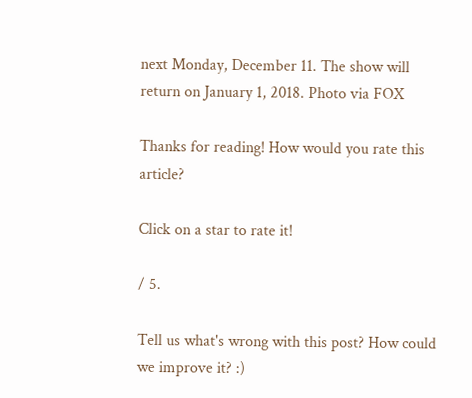next Monday, December 11. The show will return on January 1, 2018. Photo via FOX

Thanks for reading! How would you rate this article?

Click on a star to rate it!

/ 5.

Tell us what's wrong with this post? How could we improve it? :)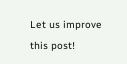Let us improve this post!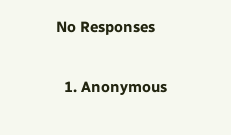No Responses

  1. Anonymous